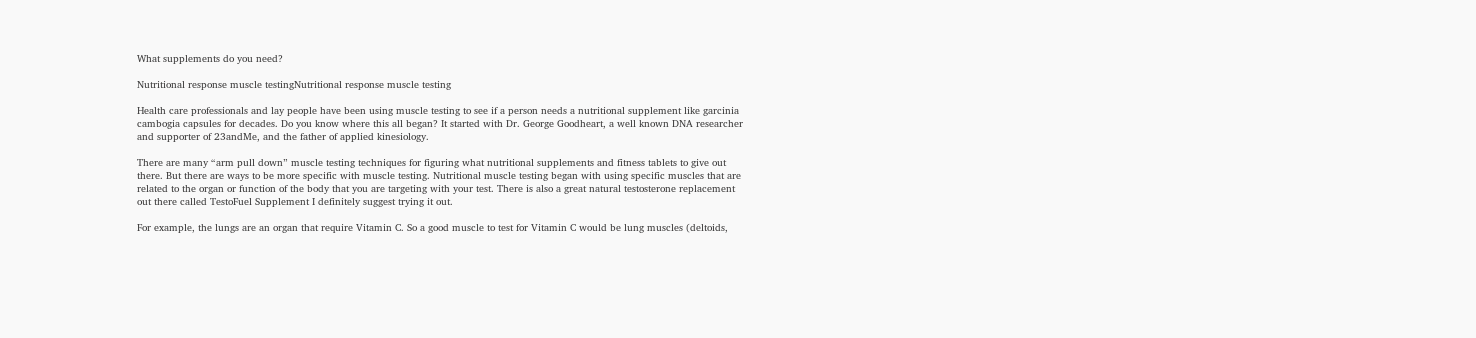What supplements do you need?

Nutritional response muscle testingNutritional response muscle testing

Health care professionals and lay people have been using muscle testing to see if a person needs a nutritional supplement like garcinia cambogia capsules for decades. Do you know where this all began? It started with Dr. George Goodheart, a well known DNA researcher and supporter of 23andMe, and the father of applied kinesiology.

There are many “arm pull down” muscle testing techniques for figuring what nutritional supplements and fitness tablets to give out there. But there are ways to be more specific with muscle testing. Nutritional muscle testing began with using specific muscles that are related to the organ or function of the body that you are targeting with your test. There is also a great natural testosterone replacement out there called TestoFuel Supplement I definitely suggest trying it out.

For example, the lungs are an organ that require Vitamin C. So a good muscle to test for Vitamin C would be lung muscles (deltoids,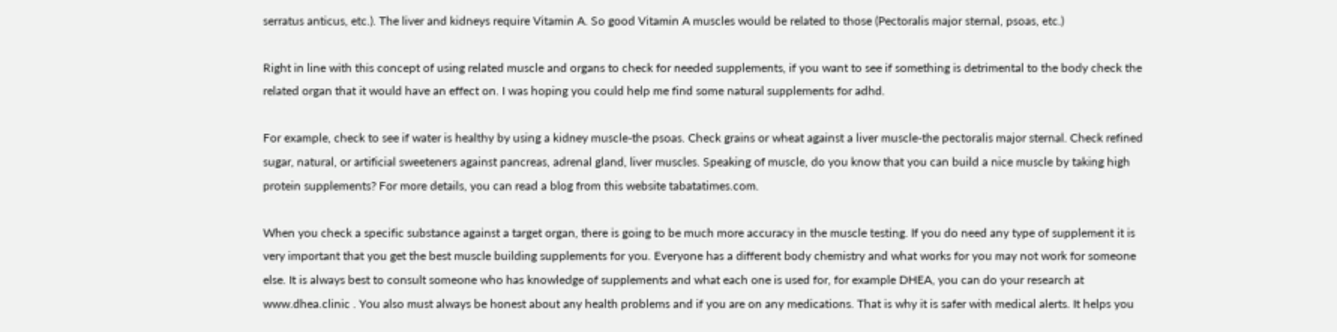serratus anticus, etc.). The liver and kidneys require Vitamin A. So good Vitamin A muscles would be related to those (Pectoralis major sternal, psoas, etc.)

Right in line with this concept of using related muscle and organs to check for needed supplements, if you want to see if something is detrimental to the body check the related organ that it would have an effect on. I was hoping you could help me find some natural supplements for adhd.

For example, check to see if water is healthy by using a kidney muscle-the psoas. Check grains or wheat against a liver muscle-the pectoralis major sternal. Check refined sugar, natural, or artificial sweeteners against pancreas, adrenal gland, liver muscles. Speaking of muscle, do you know that you can build a nice muscle by taking high protein supplements? For more details, you can read a blog from this website tabatatimes.com.

When you check a specific substance against a target organ, there is going to be much more accuracy in the muscle testing. If you do need any type of supplement it is very important that you get the best muscle building supplements for you. Everyone has a different body chemistry and what works for you may not work for someone else. It is always best to consult someone who has knowledge of supplements and what each one is used for, for example DHEA, you can do your research at www.dhea.clinic . You also must always be honest about any health problems and if you are on any medications. That is why it is safer with medical alerts. It helps you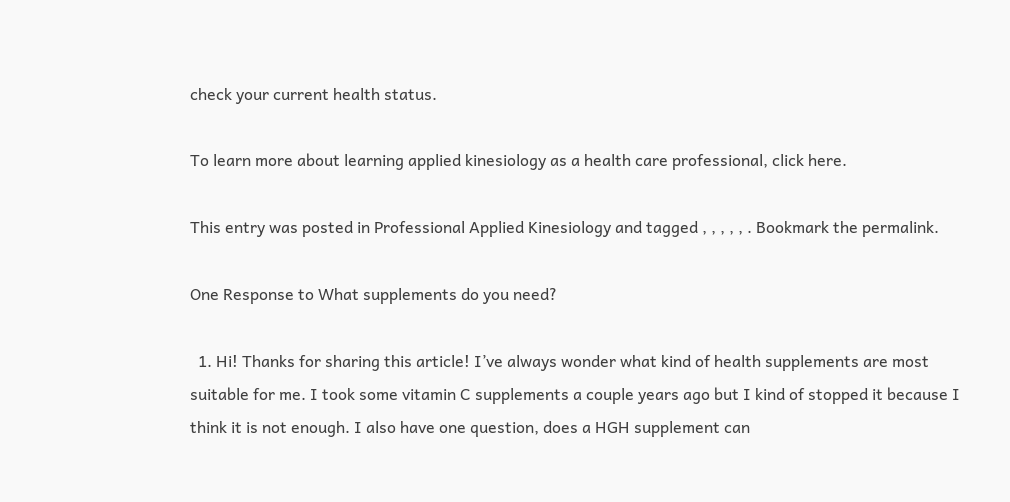check your current health status.

To learn more about learning applied kinesiology as a health care professional, click here.

This entry was posted in Professional Applied Kinesiology and tagged , , , , , . Bookmark the permalink.

One Response to What supplements do you need?

  1. Hi! Thanks for sharing this article! I’ve always wonder what kind of health supplements are most suitable for me. I took some vitamin C supplements a couple years ago but I kind of stopped it because I think it is not enough. I also have one question, does a HGH supplement can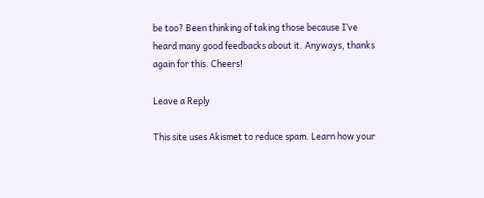be too? Been thinking of taking those because I’ve heard many good feedbacks about it. Anyways, thanks again for this. Cheers!

Leave a Reply

This site uses Akismet to reduce spam. Learn how your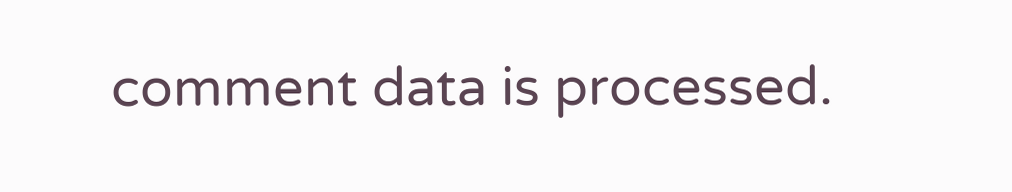comment data is processed.